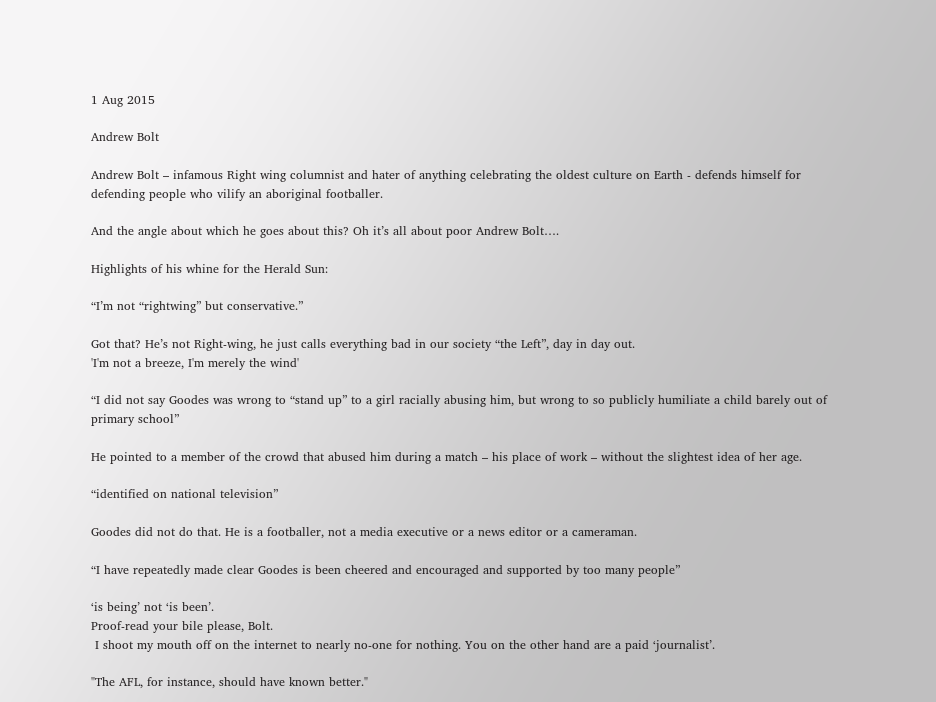1 Aug 2015

Andrew Bolt

Andrew Bolt – infamous Right wing columnist and hater of anything celebrating the oldest culture on Earth - defends himself for defending people who vilify an aboriginal footballer.

And the angle about which he goes about this? Oh it’s all about poor Andrew Bolt….

Highlights of his whine for the Herald Sun:

“I’m not “rightwing” but conservative.”

Got that? He’s not Right-wing, he just calls everything bad in our society “the Left”, day in day out.
'I'm not a breeze, I'm merely the wind'

“I did not say Goodes was wrong to “stand up” to a girl racially abusing him, but wrong to so publicly humiliate a child barely out of primary school”

He pointed to a member of the crowd that abused him during a match – his place of work – without the slightest idea of her age.

“identified on national television”

Goodes did not do that. He is a footballer, not a media executive or a news editor or a cameraman.

“I have repeatedly made clear Goodes is been cheered and encouraged and supported by too many people”

‘is being’ not ‘is been’.
Proof-read your bile please, Bolt.
 I shoot my mouth off on the internet to nearly no-one for nothing. You on the other hand are a paid ‘journalist’.

"The AFL, for instance, should have known better."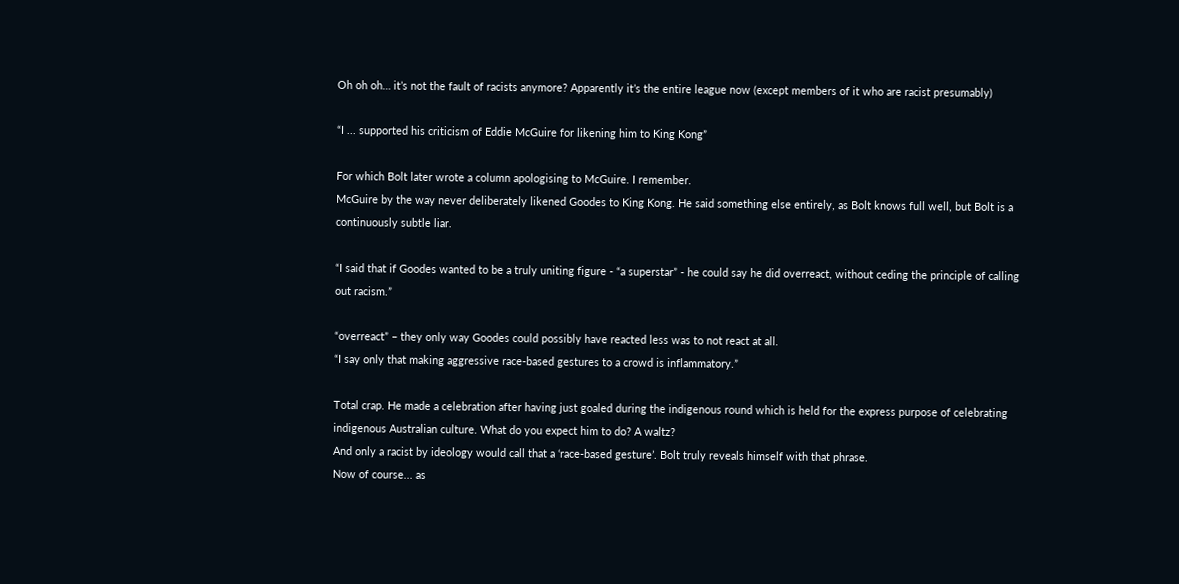Oh oh oh… it’s not the fault of racists anymore? Apparently it’s the entire league now (except members of it who are racist presumably)

“I ... supported his criticism of Eddie McGuire for likening him to King Kong”

For which Bolt later wrote a column apologising to McGuire. I remember.
McGuire by the way never deliberately likened Goodes to King Kong. He said something else entirely, as Bolt knows full well, but Bolt is a continuously subtle liar.

“I said that if Goodes wanted to be a truly uniting figure - “a superstar” - he could say he did overreact, without ceding the principle of calling out racism.”

“overreact” – they only way Goodes could possibly have reacted less was to not react at all.
“I say only that making aggressive race-based gestures to a crowd is inflammatory.”

Total crap. He made a celebration after having just goaled during the indigenous round which is held for the express purpose of celebrating indigenous Australian culture. What do you expect him to do? A waltz?
And only a racist by ideology would call that a ‘race-based gesture’. Bolt truly reveals himself with that phrase.
Now of course... as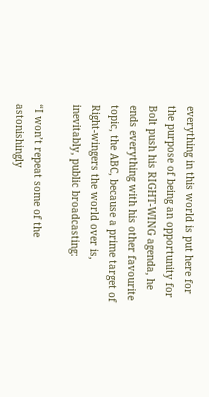everything in this world is put here for the purpose of being an opportunity for Bolt push his RIGHT-WING agenda, he ends everything with his other favourite topic, the ABC, because a prime target of Right-wingers the world over is, inevitably, public broadcasting:

“I won’t repeat some of the astonishingly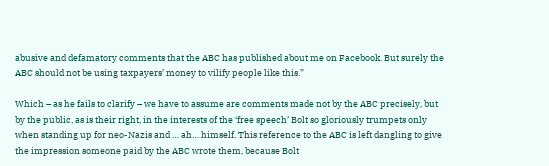abusive and defamatory comments that the ABC has published about me on Facebook. But surely the ABC should not be using taxpayers’ money to vilify people like this.”

Which – as he fails to clarify – we have to assume are comments made not by the ABC precisely, but by the public, as is their right, in the interests of the ‘free speech’ Bolt so gloriously trumpets only when standing up for neo-Nazis and … ah… himself. This reference to the ABC is left dangling to give the impression someone paid by the ABC wrote them, because Bolt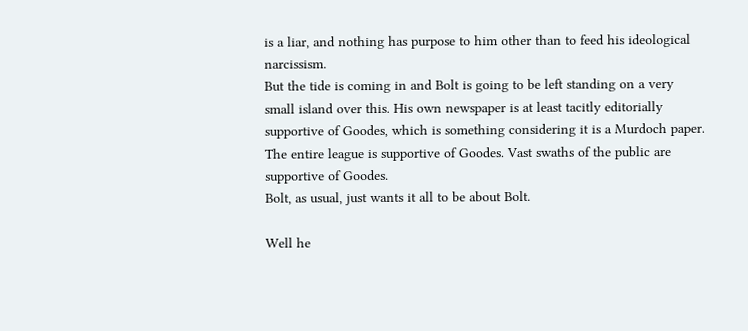is a liar, and nothing has purpose to him other than to feed his ideological narcissism.
But the tide is coming in and Bolt is going to be left standing on a very small island over this. His own newspaper is at least tacitly editorially supportive of Goodes, which is something considering it is a Murdoch paper. The entire league is supportive of Goodes. Vast swaths of the public are supportive of Goodes.
Bolt, as usual, just wants it all to be about Bolt.

Well he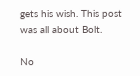gets his wish. This post was all about Bolt.

No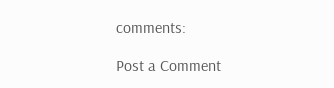comments:

Post a Comment